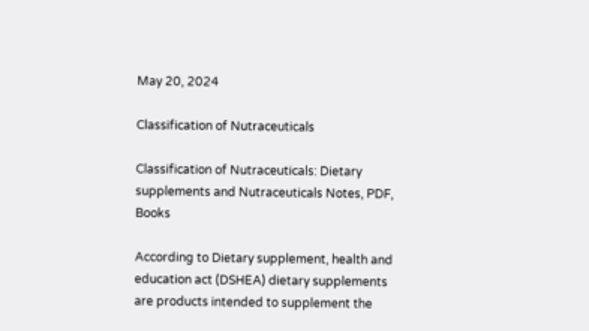May 20, 2024

Classification of Nutraceuticals

Classification of Nutraceuticals: Dietary supplements and Nutraceuticals Notes, PDF, Books

According to Dietary supplement, health and education act (DSHEA) dietary supplements are products intended to supplement the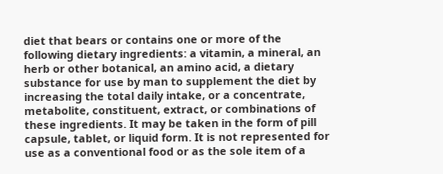diet that bears or contains one or more of the following dietary ingredients: a vitamin, a mineral, an herb or other botanical, an amino acid, a dietary substance for use by man to supplement the diet by increasing the total daily intake, or a concentrate, metabolite, constituent, extract, or combinations of these ingredients. It may be taken in the form of pill capsule, tablet, or liquid form. It is not represented for use as a conventional food or as the sole item of a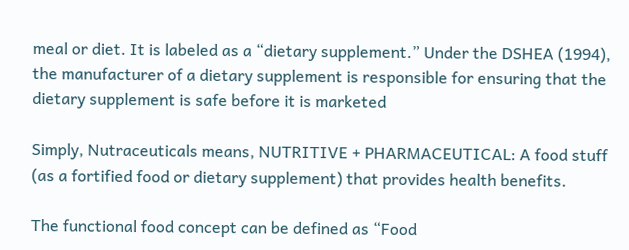meal or diet. It is labeled as a “dietary supplement.” Under the DSHEA (1994), the manufacturer of a dietary supplement is responsible for ensuring that the dietary supplement is safe before it is marketed

Simply, Nutraceuticals means, NUTRITIVE + PHARMACEUTICAL: A food stuff (as a fortified food or dietary supplement) that provides health benefits.

The functional food concept can be defined as “Food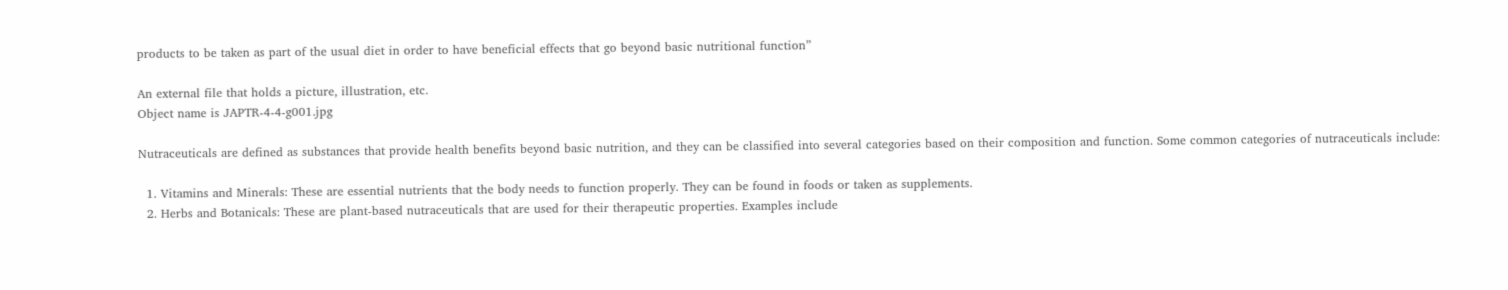products to be taken as part of the usual diet in order to have beneficial effects that go beyond basic nutritional function”

An external file that holds a picture, illustration, etc.
Object name is JAPTR-4-4-g001.jpg

Nutraceuticals are defined as substances that provide health benefits beyond basic nutrition, and they can be classified into several categories based on their composition and function. Some common categories of nutraceuticals include:

  1. Vitamins and Minerals: These are essential nutrients that the body needs to function properly. They can be found in foods or taken as supplements.
  2. Herbs and Botanicals: These are plant-based nutraceuticals that are used for their therapeutic properties. Examples include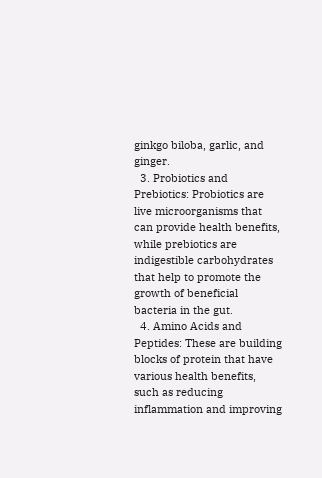ginkgo biloba, garlic, and ginger.
  3. Probiotics and Prebiotics: Probiotics are live microorganisms that can provide health benefits, while prebiotics are indigestible carbohydrates that help to promote the growth of beneficial bacteria in the gut.
  4. Amino Acids and Peptides: These are building blocks of protein that have various health benefits, such as reducing inflammation and improving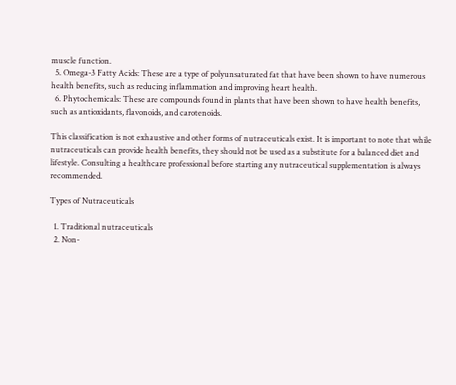muscle function.
  5. Omega-3 Fatty Acids: These are a type of polyunsaturated fat that have been shown to have numerous health benefits, such as reducing inflammation and improving heart health.
  6. Phytochemicals: These are compounds found in plants that have been shown to have health benefits, such as antioxidants, flavonoids, and carotenoids.

This classification is not exhaustive and other forms of nutraceuticals exist. It is important to note that while nutraceuticals can provide health benefits, they should not be used as a substitute for a balanced diet and lifestyle. Consulting a healthcare professional before starting any nutraceutical supplementation is always recommended.

Types of Nutraceuticals

  1. Traditional nutraceuticals
  2. Non-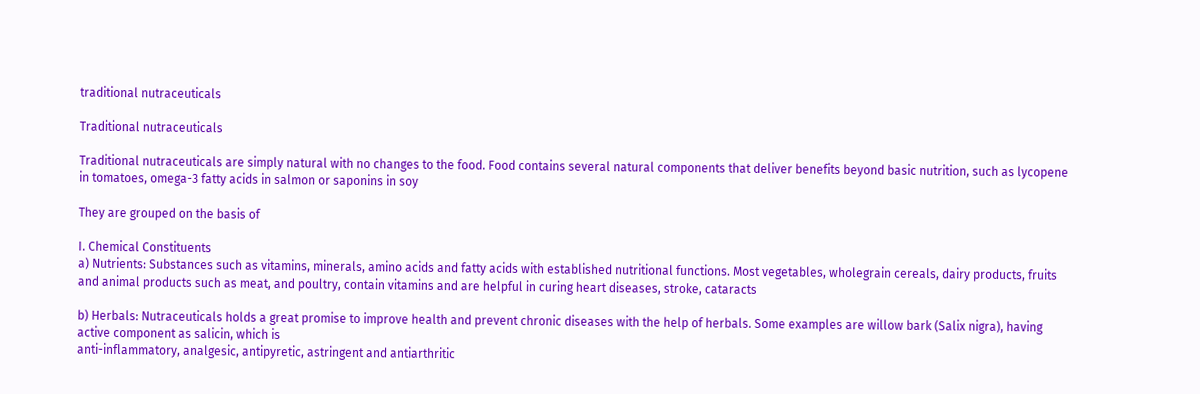traditional nutraceuticals

Traditional nutraceuticals

Traditional nutraceuticals are simply natural with no changes to the food. Food contains several natural components that deliver benefits beyond basic nutrition, such as lycopene in tomatoes, omega-3 fatty acids in salmon or saponins in soy

They are grouped on the basis of

I. Chemical Constituents
a) Nutrients: Substances such as vitamins, minerals, amino acids and fatty acids with established nutritional functions. Most vegetables, wholegrain cereals, dairy products, fruits and animal products such as meat, and poultry, contain vitamins and are helpful in curing heart diseases, stroke, cataracts

b) Herbals: Nutraceuticals holds a great promise to improve health and prevent chronic diseases with the help of herbals. Some examples are willow bark (Salix nigra), having active component as salicin, which is
anti-inflammatory, analgesic, antipyretic, astringent and antiarthritic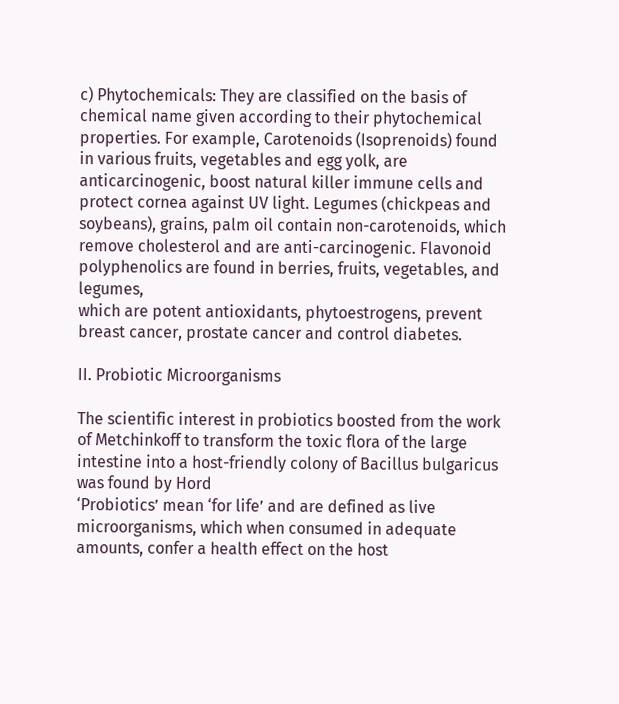c) Phytochemicals: They are classified on the basis of chemical name given according to their phytochemical properties. For example, Carotenoids (Isoprenoids) found in various fruits, vegetables and egg yolk, are anticarcinogenic, boost natural killer immune cells and protect cornea against UV light. Legumes (chickpeas and soybeans), grains, palm oil contain non-carotenoids, which remove cholesterol and are anti-carcinogenic. Flavonoid polyphenolics are found in berries, fruits, vegetables, and legumes,
which are potent antioxidants, phytoestrogens, prevent breast cancer, prostate cancer and control diabetes.

II. Probiotic Microorganisms

The scientific interest in probiotics boosted from the work of Metchinkoff to transform the toxic flora of the large intestine into a host-friendly colony of Bacillus bulgaricus was found by Hord
‘Probiotics’ mean ‘for life’ and are defined as live microorganisms, which when consumed in adequate amounts, confer a health effect on the host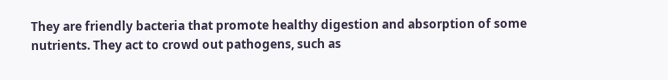They are friendly bacteria that promote healthy digestion and absorption of some nutrients. They act to crowd out pathogens, such as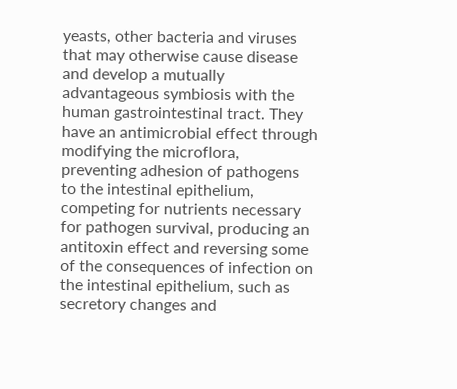yeasts, other bacteria and viruses that may otherwise cause disease and develop a mutually advantageous symbiosis with the human gastrointestinal tract. They have an antimicrobial effect through modifying the microflora, preventing adhesion of pathogens to the intestinal epithelium, competing for nutrients necessary for pathogen survival, producing an antitoxin effect and reversing some of the consequences of infection on the intestinal epithelium, such as secretory changes and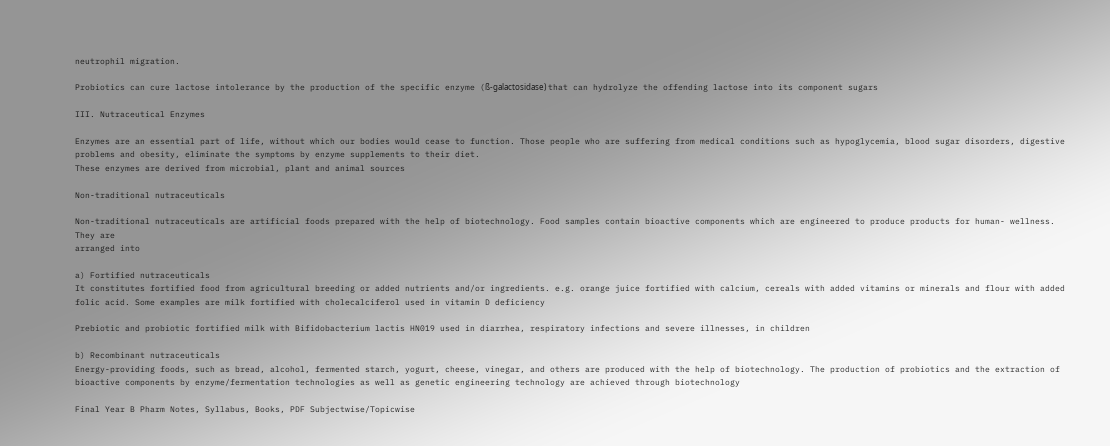neutrophil migration.

Probiotics can cure lactose intolerance by the production of the specific enzyme (ß-galactosidase) that can hydrolyze the offending lactose into its component sugars

III. Nutraceutical Enzymes

Enzymes are an essential part of life, without which our bodies would cease to function. Those people who are suffering from medical conditions such as hypoglycemia, blood sugar disorders, digestive problems and obesity, eliminate the symptoms by enzyme supplements to their diet.
These enzymes are derived from microbial, plant and animal sources

Non-traditional nutraceuticals

Non-traditional nutraceuticals are artificial foods prepared with the help of biotechnology. Food samples contain bioactive components which are engineered to produce products for human- wellness. They are
arranged into

a) Fortified nutraceuticals
It constitutes fortified food from agricultural breeding or added nutrients and/or ingredients. e.g. orange juice fortified with calcium, cereals with added vitamins or minerals and flour with added folic acid. Some examples are milk fortified with cholecalciferol used in vitamin D deficiency

Prebiotic and probiotic fortified milk with Bifidobacterium lactis HN019 used in diarrhea, respiratory infections and severe illnesses, in children

b) Recombinant nutraceuticals
Energy-providing foods, such as bread, alcohol, fermented starch, yogurt, cheese, vinegar, and others are produced with the help of biotechnology. The production of probiotics and the extraction of bioactive components by enzyme/fermentation technologies as well as genetic engineering technology are achieved through biotechnology

Final Year B Pharm Notes, Syllabus, Books, PDF Subjectwise/Topicwise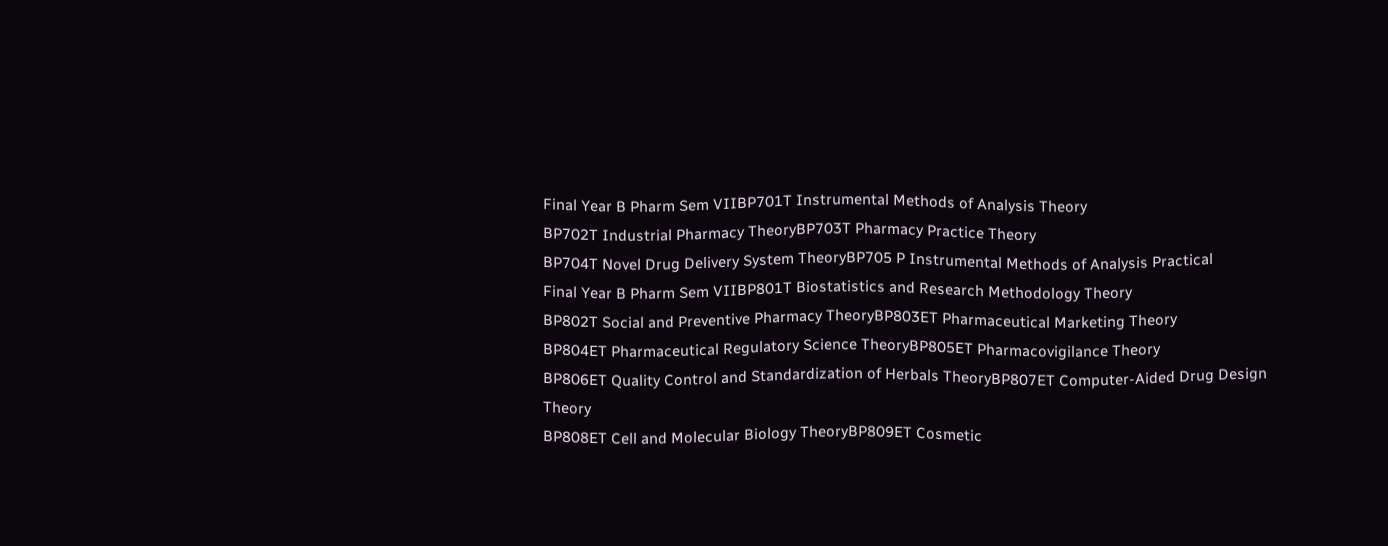Final Year B Pharm Sem VIIBP701T Instrumental Methods of Analysis Theory
BP702T Industrial Pharmacy TheoryBP703T Pharmacy Practice Theory
BP704T Novel Drug Delivery System TheoryBP705 P Instrumental Methods of Analysis Practical
Final Year B Pharm Sem VIIBP801T Biostatistics and Research Methodology Theory
BP802T Social and Preventive Pharmacy TheoryBP803ET Pharmaceutical Marketing Theory
BP804ET Pharmaceutical Regulatory Science TheoryBP805ET Pharmacovigilance Theory
BP806ET Quality Control and Standardization of Herbals TheoryBP807ET Computer-Aided Drug Design Theory
BP808ET Cell and Molecular Biology TheoryBP809ET Cosmetic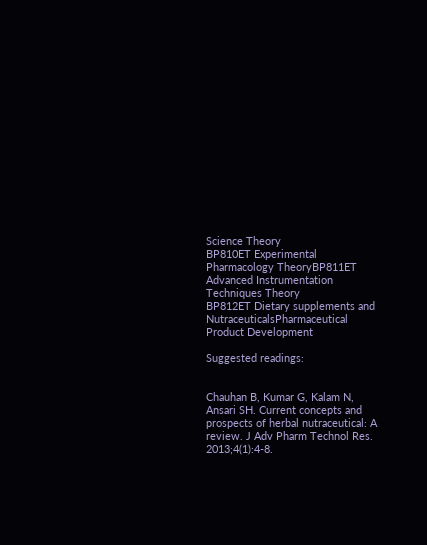Science Theory
BP810ET Experimental Pharmacology TheoryBP811ET Advanced Instrumentation Techniques Theory
BP812ET Dietary supplements and NutraceuticalsPharmaceutical Product Development

Suggested readings:


Chauhan B, Kumar G, Kalam N, Ansari SH. Current concepts and prospects of herbal nutraceutical: A review. J Adv Pharm Technol Res. 2013;4(1):4-8.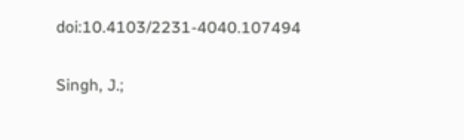doi:10.4103/2231-4040.107494

Singh, J.;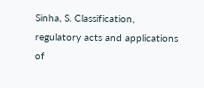Sinha, S. Classification, regulatory acts and applications of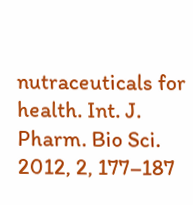nutraceuticals for health. Int. J. Pharm. Bio Sci. 2012, 2, 177–187